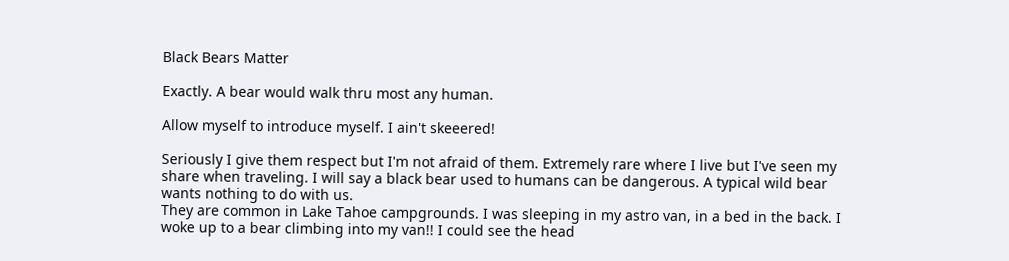Black Bears Matter

Exactly. A bear would walk thru most any human.

Allow myself to introduce myself. I ain't skeeered!

Seriously I give them respect but I'm not afraid of them. Extremely rare where I live but I've seen my share when traveling. I will say a black bear used to humans can be dangerous. A typical wild bear wants nothing to do with us.
They are common in Lake Tahoe campgrounds. I was sleeping in my astro van, in a bed in the back. I woke up to a bear climbing into my van!! I could see the head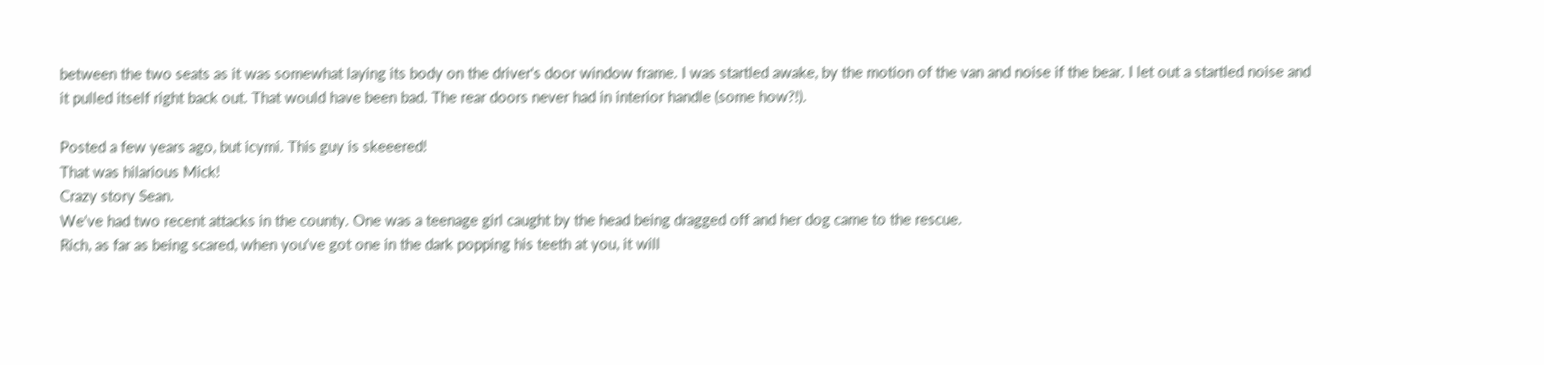between the two seats as it was somewhat laying its body on the driver's door window frame. I was startled awake, by the motion of the van and noise if the bear. I let out a startled noise and it pulled itself right back out. That would have been bad. The rear doors never had in interior handle (some how?!).

Posted a few years ago, but icymi. This guy is skeeered!
That was hilarious Mick!
Crazy story Sean.
We've had two recent attacks in the county. One was a teenage girl caught by the head being dragged off and her dog came to the rescue.
Rich, as far as being scared, when you've got one in the dark popping his teeth at you, it will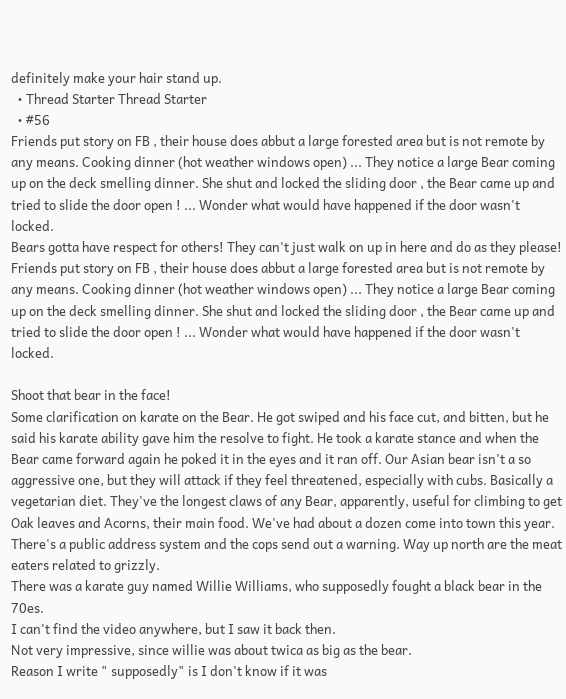definitely make your hair stand up.
  • Thread Starter Thread Starter
  • #56
Friends put story on FB , their house does abbut a large forested area but is not remote by any means. Cooking dinner (hot weather windows open) ... They notice a large Bear coming up on the deck smelling dinner. She shut and locked the sliding door , the Bear came up and tried to slide the door open ! ... Wonder what would have happened if the door wasn't locked.
Bears gotta have respect for others! They can't just walk on up in here and do as they please!
Friends put story on FB , their house does abbut a large forested area but is not remote by any means. Cooking dinner (hot weather windows open) ... They notice a large Bear coming up on the deck smelling dinner. She shut and locked the sliding door , the Bear came up and tried to slide the door open ! ... Wonder what would have happened if the door wasn't locked.

Shoot that bear in the face!
Some clarification on karate on the Bear. He got swiped and his face cut, and bitten, but he said his karate ability gave him the resolve to fight. He took a karate stance and when the Bear came forward again he poked it in the eyes and it ran off. Our Asian bear isn't a so aggressive one, but they will attack if they feel threatened, especially with cubs. Basically a vegetarian diet. They've the longest claws of any Bear, apparently, useful for climbing to get Oak leaves and Acorns, their main food. We've had about a dozen come into town this year. There's a public address system and the cops send out a warning. Way up north are the meat eaters related to grizzly.
There was a karate guy named Willie Williams, who supposedly fought a black bear in the 70es.
I can't find the video anywhere, but I saw it back then.
Not very impressive, since willie was about twica as big as the bear.
Reason I write " supposedly" is I don't know if it was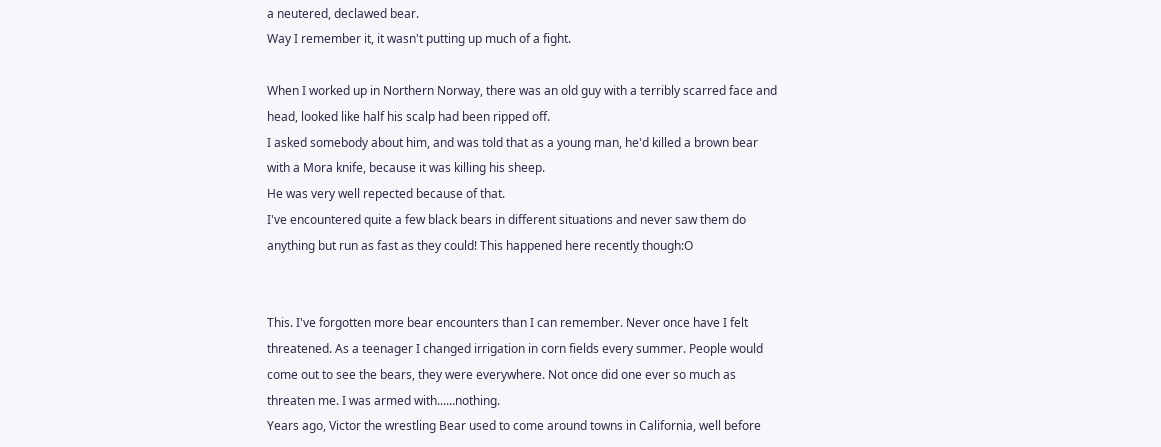a neutered, declawed bear.
Way I remember it, it wasn't putting up much of a fight.

When I worked up in Northern Norway, there was an old guy with a terribly scarred face and head, looked like half his scalp had been ripped off.
I asked somebody about him, and was told that as a young man, he'd killed a brown bear with a Mora knife, because it was killing his sheep.
He was very well repected because of that.
I've encountered quite a few black bears in different situations and never saw them do anything but run as fast as they could! This happened here recently though:O


This. I've forgotten more bear encounters than I can remember. Never once have I felt threatened. As a teenager I changed irrigation in corn fields every summer. People would come out to see the bears, they were everywhere. Not once did one ever so much as threaten me. I was armed with......nothing.
Years ago, Victor the wrestling Bear used to come around towns in California, well before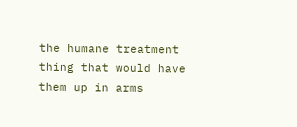the humane treatment thing that would have them up in arms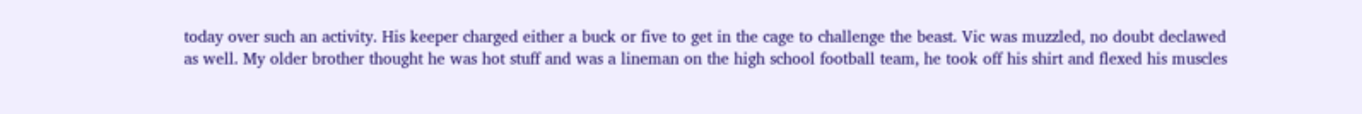today over such an activity. His keeper charged either a buck or five to get in the cage to challenge the beast. Vic was muzzled, no doubt declawed as well. My older brother thought he was hot stuff and was a lineman on the high school football team, he took off his shirt and flexed his muscles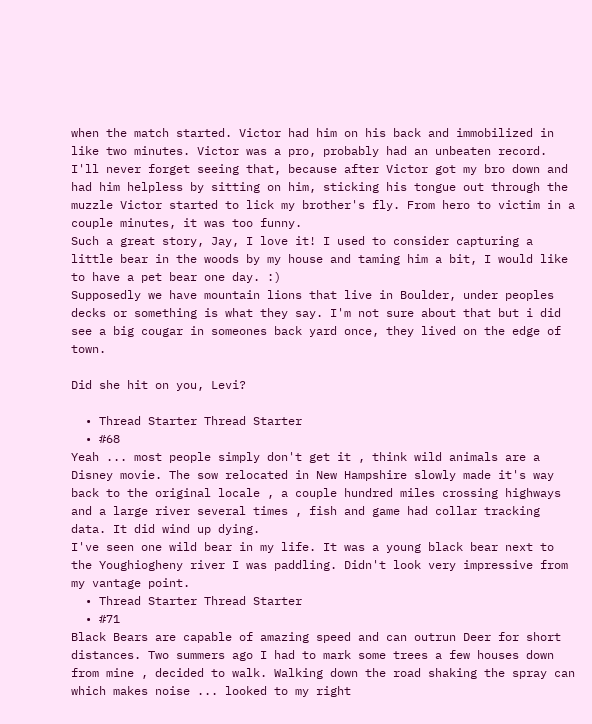when the match started. Victor had him on his back and immobilized in like two minutes. Victor was a pro, probably had an unbeaten record. I'll never forget seeing that, because after Victor got my bro down and had him helpless by sitting on him, sticking his tongue out through the muzzle Victor started to lick my brother's fly. From hero to victim in a couple minutes, it was too funny.
Such a great story, Jay, I love it! I used to consider capturing a little bear in the woods by my house and taming him a bit, I would like to have a pet bear one day. :)
Supposedly we have mountain lions that live in Boulder, under peoples decks or something is what they say. I'm not sure about that but i did see a big cougar in someones back yard once, they lived on the edge of town.

Did she hit on you, Levi?

  • Thread Starter Thread Starter
  • #68
Yeah ... most people simply don't get it , think wild animals are a Disney movie. The sow relocated in New Hampshire slowly made it's way back to the original locale , a couple hundred miles crossing highways and a large river several times , fish and game had collar tracking data. It did wind up dying.
I've seen one wild bear in my life. It was a young black bear next to the Youghiogheny river I was paddling. Didn't look very impressive from my vantage point.
  • Thread Starter Thread Starter
  • #71
Black Bears are capable of amazing speed and can outrun Deer for short distances. Two summers ago I had to mark some trees a few houses down from mine , decided to walk. Walking down the road shaking the spray can which makes noise ... looked to my right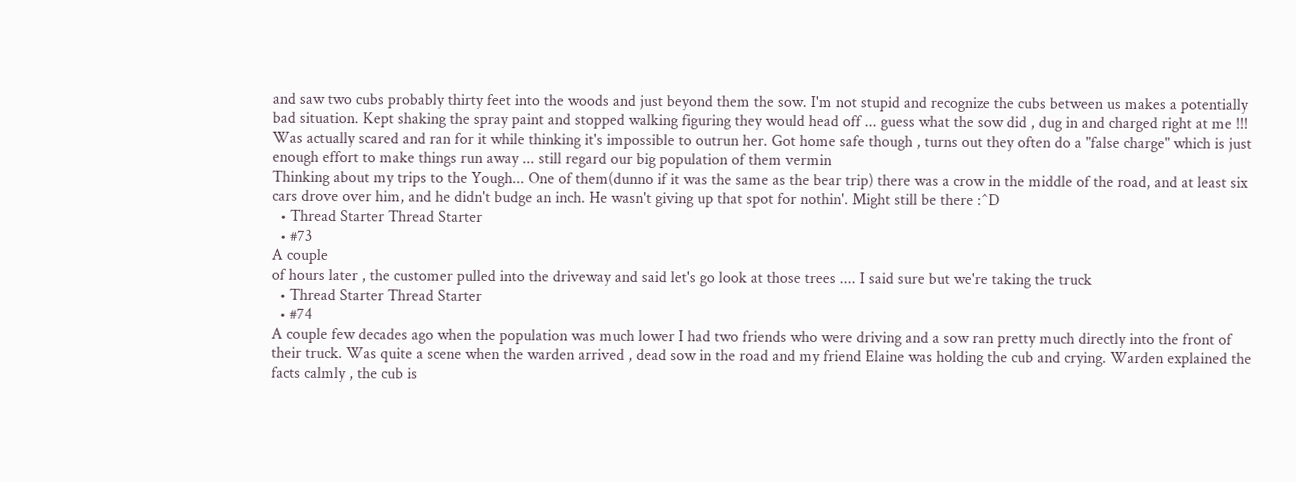and saw two cubs probably thirty feet into the woods and just beyond them the sow. I'm not stupid and recognize the cubs between us makes a potentially bad situation. Kept shaking the spray paint and stopped walking figuring they would head off ... guess what the sow did , dug in and charged right at me !!! Was actually scared and ran for it while thinking it's impossible to outrun her. Got home safe though , turns out they often do a "false charge" which is just enough effort to make things run away ... still regard our big population of them vermin
Thinking about my trips to the Yough... One of them(dunno if it was the same as the bear trip) there was a crow in the middle of the road, and at least six cars drove over him, and he didn't budge an inch. He wasn't giving up that spot for nothin'. Might still be there :^D
  • Thread Starter Thread Starter
  • #73
A couple
of hours later , the customer pulled into the driveway and said let's go look at those trees .... I said sure but we're taking the truck
  • Thread Starter Thread Starter
  • #74
A couple few decades ago when the population was much lower I had two friends who were driving and a sow ran pretty much directly into the front of their truck. Was quite a scene when the warden arrived , dead sow in the road and my friend Elaine was holding the cub and crying. Warden explained the facts calmly , the cub is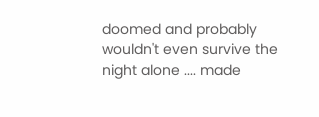doomed and probably wouldn't even survive the night alone .... made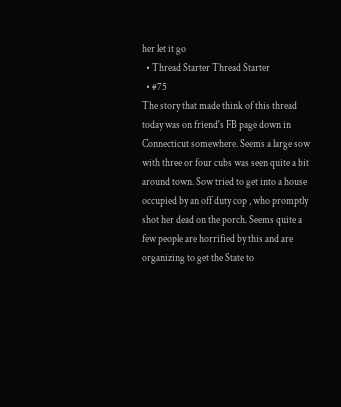her let it go
  • Thread Starter Thread Starter
  • #75
The story that made think of this thread today was on friend's FB page down in Connecticut somewhere. Seems a large sow with three or four cubs was seen quite a bit around town. Sow tried to get into a house occupied by an off duty cop , who promptly shot her dead on the porch. Seems quite a few people are horrified by this and are organizing to get the State to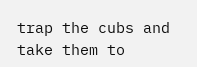trap the cubs and take them to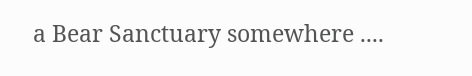a Bear Sanctuary somewhere ....